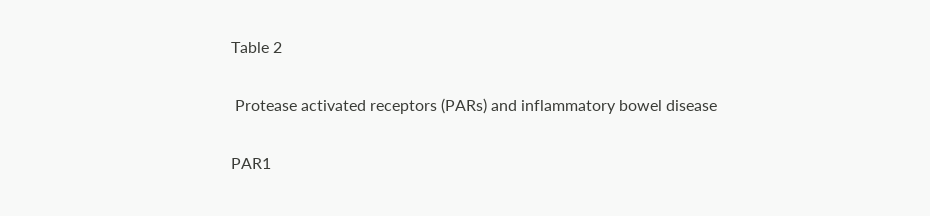Table 2

 Protease activated receptors (PARs) and inflammatory bowel disease

PAR1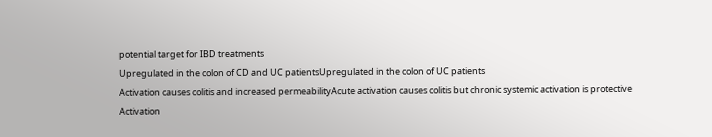potential target for IBD treatments
Upregulated in the colon of CD and UC patientsUpregulated in the colon of UC patients
Activation causes colitis and increased permeabilityAcute activation causes colitis but chronic systemic activation is protective
Activation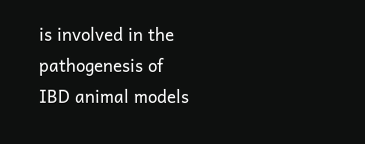is involved in the pathogenesis of IBD animal models